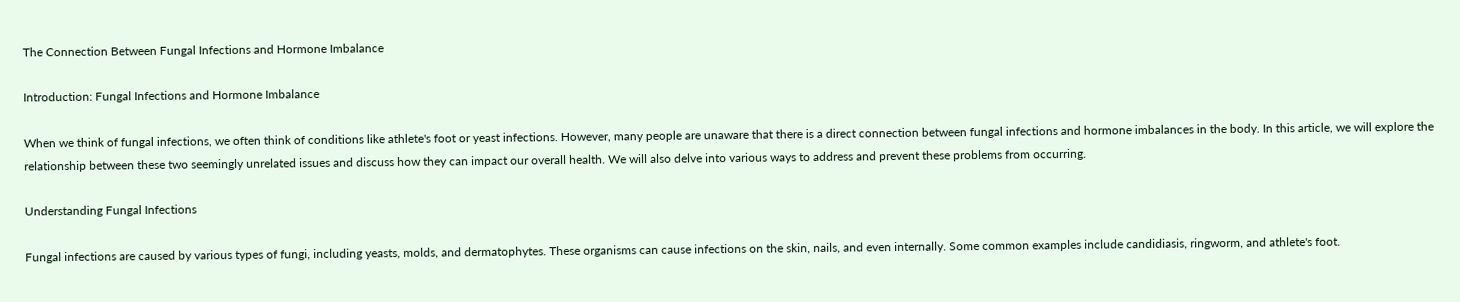The Connection Between Fungal Infections and Hormone Imbalance

Introduction: Fungal Infections and Hormone Imbalance

When we think of fungal infections, we often think of conditions like athlete's foot or yeast infections. However, many people are unaware that there is a direct connection between fungal infections and hormone imbalances in the body. In this article, we will explore the relationship between these two seemingly unrelated issues and discuss how they can impact our overall health. We will also delve into various ways to address and prevent these problems from occurring.

Understanding Fungal Infections

Fungal infections are caused by various types of fungi, including yeasts, molds, and dermatophytes. These organisms can cause infections on the skin, nails, and even internally. Some common examples include candidiasis, ringworm, and athlete's foot.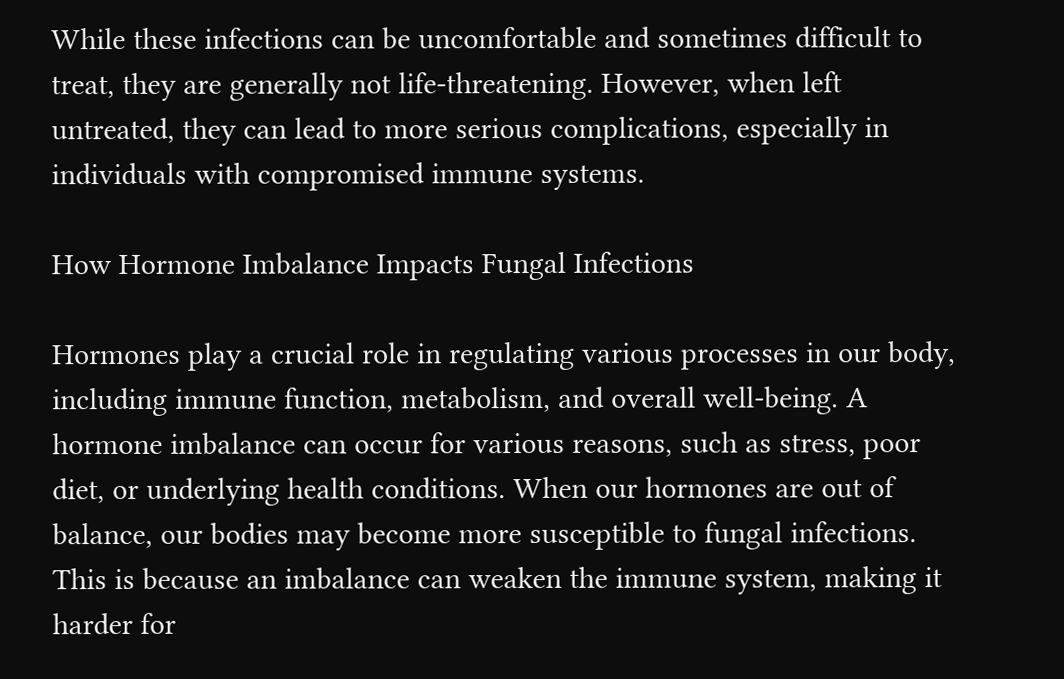While these infections can be uncomfortable and sometimes difficult to treat, they are generally not life-threatening. However, when left untreated, they can lead to more serious complications, especially in individuals with compromised immune systems.

How Hormone Imbalance Impacts Fungal Infections

Hormones play a crucial role in regulating various processes in our body, including immune function, metabolism, and overall well-being. A hormone imbalance can occur for various reasons, such as stress, poor diet, or underlying health conditions. When our hormones are out of balance, our bodies may become more susceptible to fungal infections. This is because an imbalance can weaken the immune system, making it harder for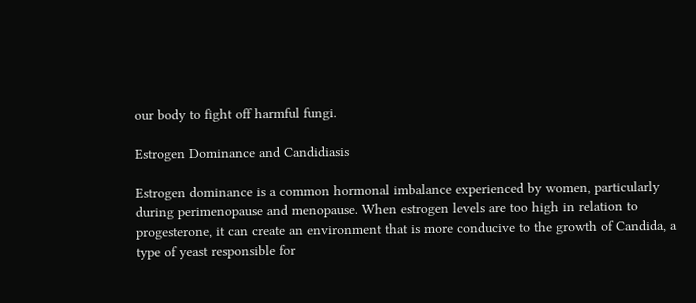our body to fight off harmful fungi.

Estrogen Dominance and Candidiasis

Estrogen dominance is a common hormonal imbalance experienced by women, particularly during perimenopause and menopause. When estrogen levels are too high in relation to progesterone, it can create an environment that is more conducive to the growth of Candida, a type of yeast responsible for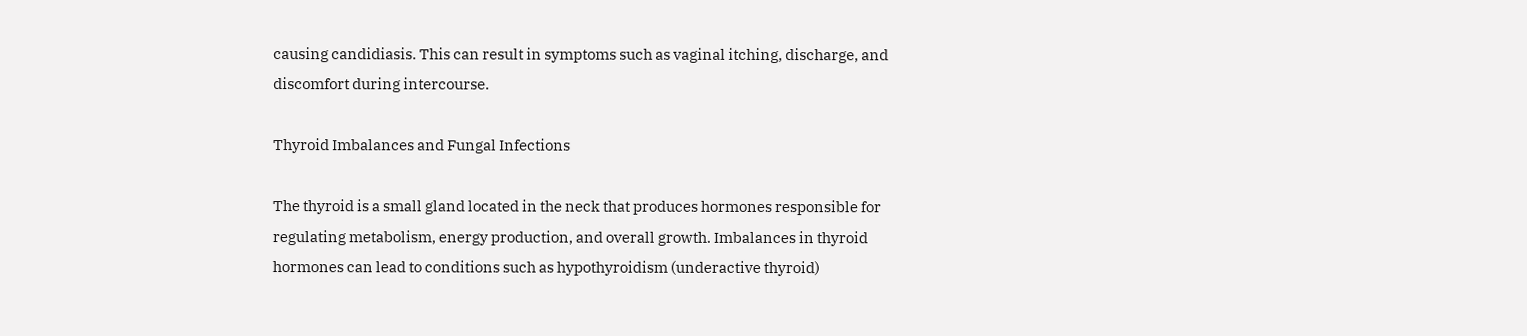causing candidiasis. This can result in symptoms such as vaginal itching, discharge, and discomfort during intercourse.

Thyroid Imbalances and Fungal Infections

The thyroid is a small gland located in the neck that produces hormones responsible for regulating metabolism, energy production, and overall growth. Imbalances in thyroid hormones can lead to conditions such as hypothyroidism (underactive thyroid)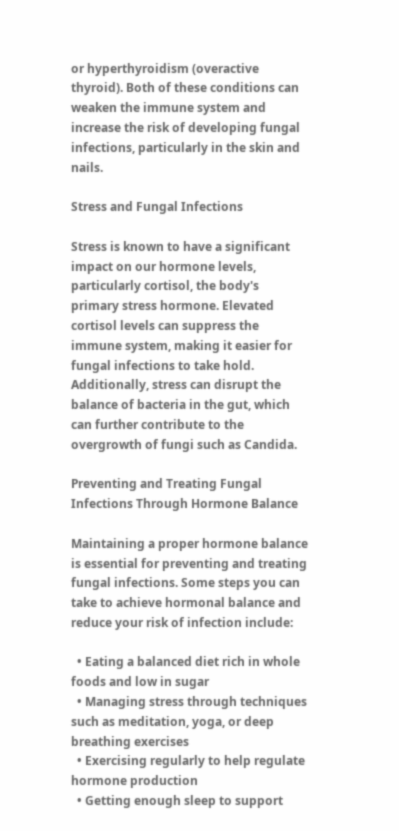or hyperthyroidism (overactive thyroid). Both of these conditions can weaken the immune system and increase the risk of developing fungal infections, particularly in the skin and nails.

Stress and Fungal Infections

Stress is known to have a significant impact on our hormone levels, particularly cortisol, the body's primary stress hormone. Elevated cortisol levels can suppress the immune system, making it easier for fungal infections to take hold. Additionally, stress can disrupt the balance of bacteria in the gut, which can further contribute to the overgrowth of fungi such as Candida.

Preventing and Treating Fungal Infections Through Hormone Balance

Maintaining a proper hormone balance is essential for preventing and treating fungal infections. Some steps you can take to achieve hormonal balance and reduce your risk of infection include:

  • Eating a balanced diet rich in whole foods and low in sugar
  • Managing stress through techniques such as meditation, yoga, or deep breathing exercises
  • Exercising regularly to help regulate hormone production
  • Getting enough sleep to support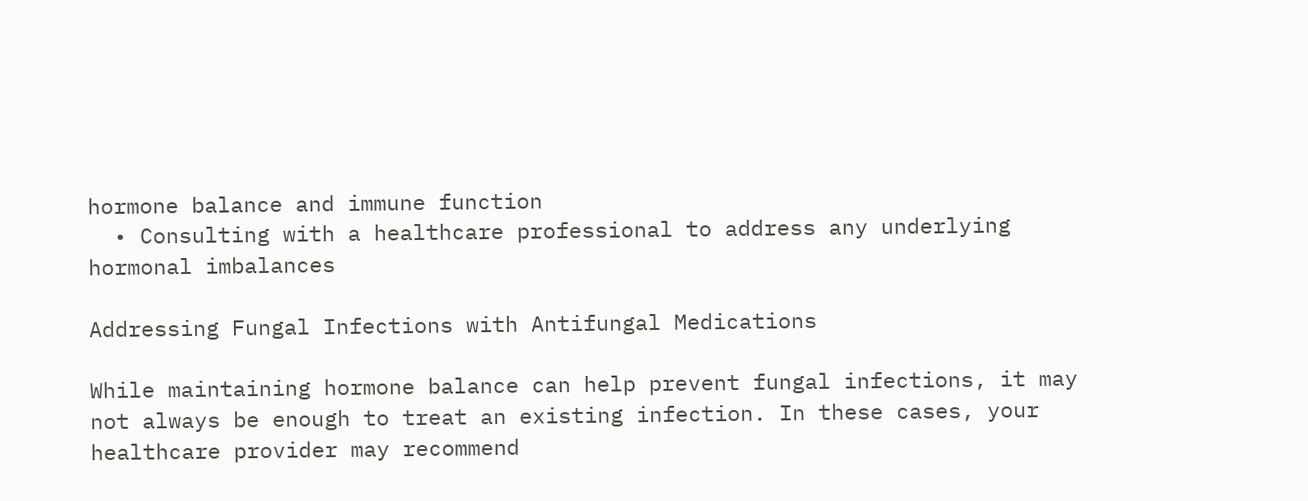hormone balance and immune function
  • Consulting with a healthcare professional to address any underlying hormonal imbalances

Addressing Fungal Infections with Antifungal Medications

While maintaining hormone balance can help prevent fungal infections, it may not always be enough to treat an existing infection. In these cases, your healthcare provider may recommend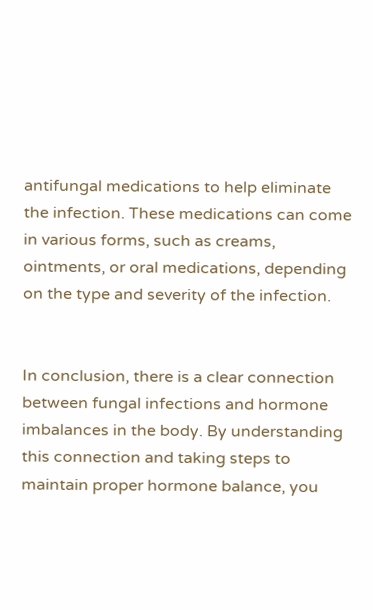antifungal medications to help eliminate the infection. These medications can come in various forms, such as creams, ointments, or oral medications, depending on the type and severity of the infection.


In conclusion, there is a clear connection between fungal infections and hormone imbalances in the body. By understanding this connection and taking steps to maintain proper hormone balance, you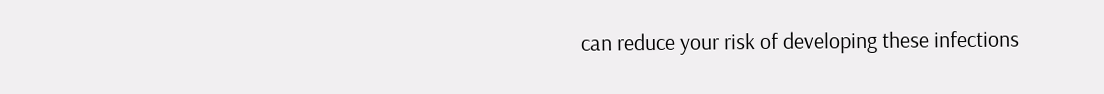can reduce your risk of developing these infections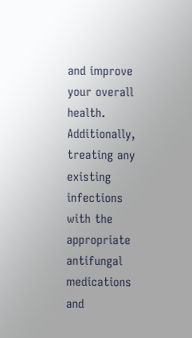and improve your overall health. Additionally, treating any existing infections with the appropriate antifungal medications and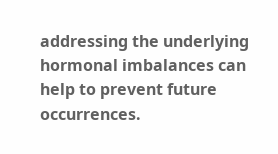addressing the underlying hormonal imbalances can help to prevent future occurrences.